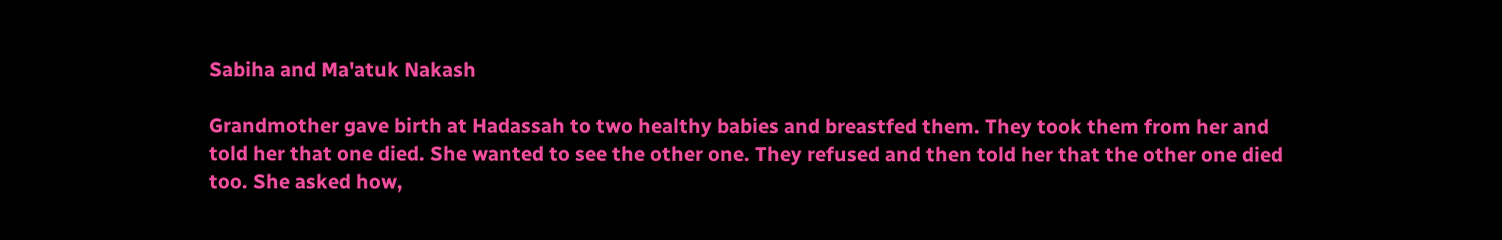Sabiha and Ma'atuk Nakash

Grandmother gave birth at Hadassah to two healthy babies and breastfed them. They took them from her and told her that one died. She wanted to see the other one. They refused and then told her that the other one died too. She asked how,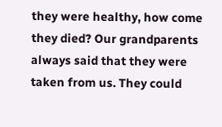they were healthy, how come they died? Our grandparents always said that they were taken from us. They could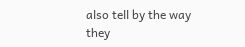also tell by the way they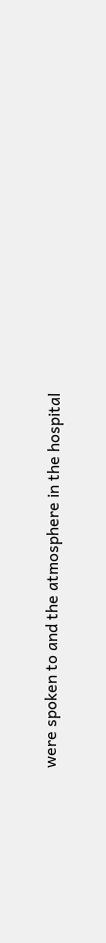were spoken to and the atmosphere in the hospital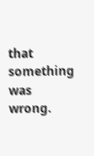that something was wrong.